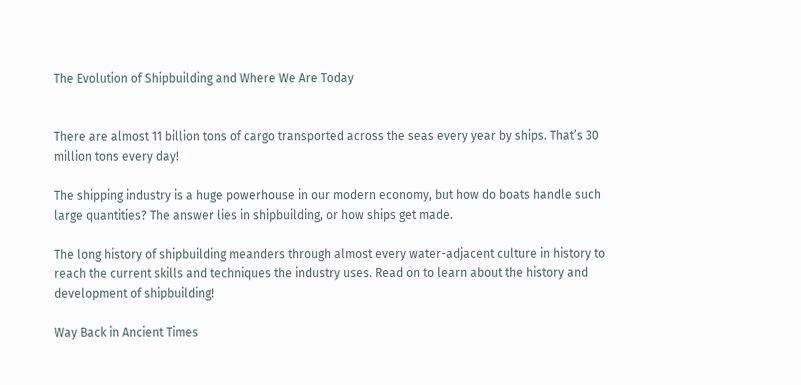The Evolution of Shipbuilding and Where We Are Today


There are almost 11 billion tons of cargo transported across the seas every year by ships. That’s 30 million tons every day!

The shipping industry is a huge powerhouse in our modern economy, but how do boats handle such large quantities? The answer lies in shipbuilding, or how ships get made.

The long history of shipbuilding meanders through almost every water-adjacent culture in history to reach the current skills and techniques the industry uses. Read on to learn about the history and development of shipbuilding!

Way Back in Ancient Times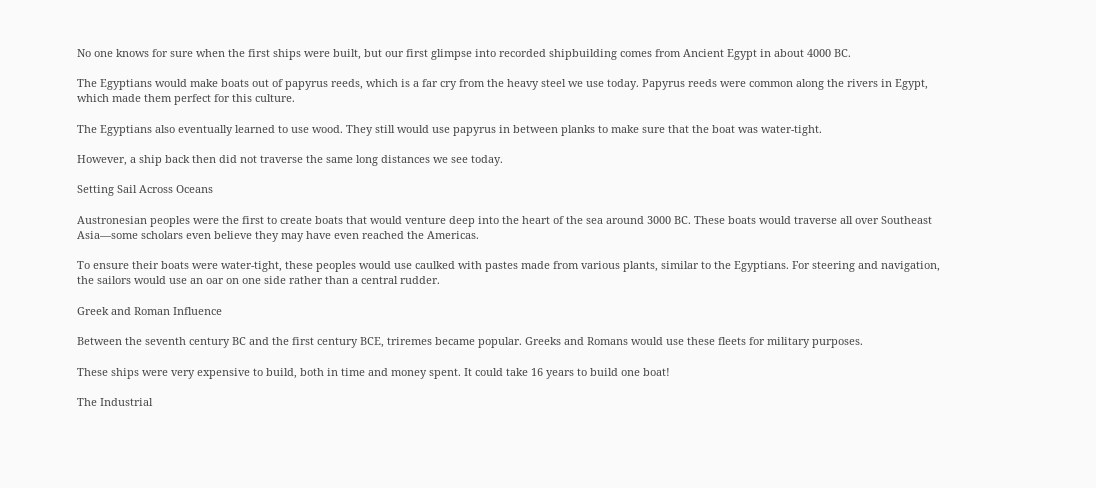No one knows for sure when the first ships were built, but our first glimpse into recorded shipbuilding comes from Ancient Egypt in about 4000 BC.

The Egyptians would make boats out of papyrus reeds, which is a far cry from the heavy steel we use today. Papyrus reeds were common along the rivers in Egypt, which made them perfect for this culture.

The Egyptians also eventually learned to use wood. They still would use papyrus in between planks to make sure that the boat was water-tight.

However, a ship back then did not traverse the same long distances we see today.

Setting Sail Across Oceans

Austronesian peoples were the first to create boats that would venture deep into the heart of the sea around 3000 BC. These boats would traverse all over Southeast Asia—some scholars even believe they may have even reached the Americas.

To ensure their boats were water-tight, these peoples would use caulked with pastes made from various plants, similar to the Egyptians. For steering and navigation, the sailors would use an oar on one side rather than a central rudder.

Greek and Roman Influence

Between the seventh century BC and the first century BCE, triremes became popular. Greeks and Romans would use these fleets for military purposes.

These ships were very expensive to build, both in time and money spent. It could take 16 years to build one boat!

The Industrial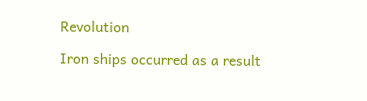Revolution

Iron ships occurred as a result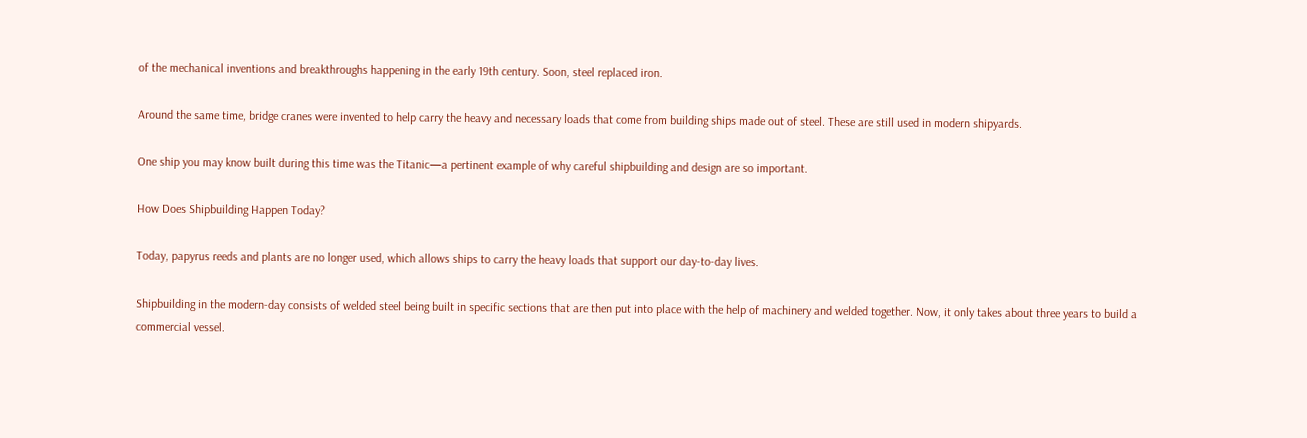of the mechanical inventions and breakthroughs happening in the early 19th century. Soon, steel replaced iron.

Around the same time, bridge cranes were invented to help carry the heavy and necessary loads that come from building ships made out of steel. These are still used in modern shipyards.

One ship you may know built during this time was the Titanic—a pertinent example of why careful shipbuilding and design are so important.

How Does Shipbuilding Happen Today?

Today, papyrus reeds and plants are no longer used, which allows ships to carry the heavy loads that support our day-to-day lives.

Shipbuilding in the modern-day consists of welded steel being built in specific sections that are then put into place with the help of machinery and welded together. Now, it only takes about three years to build a commercial vessel.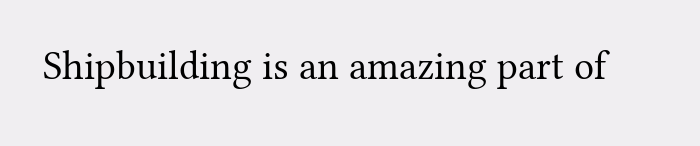Shipbuilding is an amazing part of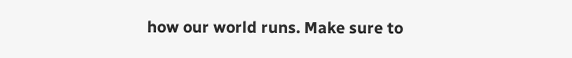how our world runs. Make sure to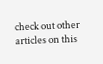check out other articles on this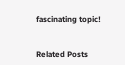fascinating topic!


Related Posts